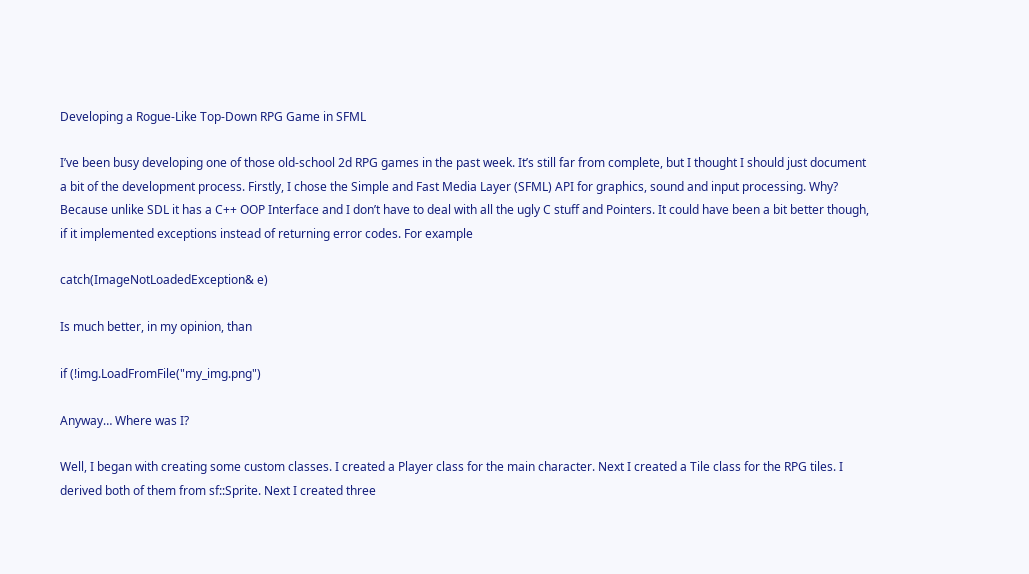Developing a Rogue-Like Top-Down RPG Game in SFML

I’ve been busy developing one of those old-school 2d RPG games in the past week. It’s still far from complete, but I thought I should just document a bit of the development process. Firstly, I chose the Simple and Fast Media Layer (SFML) API for graphics, sound and input processing. Why? Because unlike SDL it has a C++ OOP Interface and I don’t have to deal with all the ugly C stuff and Pointers. It could have been a bit better though, if it implemented exceptions instead of returning error codes. For example

catch(ImageNotLoadedException& e)

Is much better, in my opinion, than

if (!img.LoadFromFile("my_img.png")

Anyway… Where was I?

Well, I began with creating some custom classes. I created a Player class for the main character. Next I created a Tile class for the RPG tiles. I derived both of them from sf::Sprite. Next I created three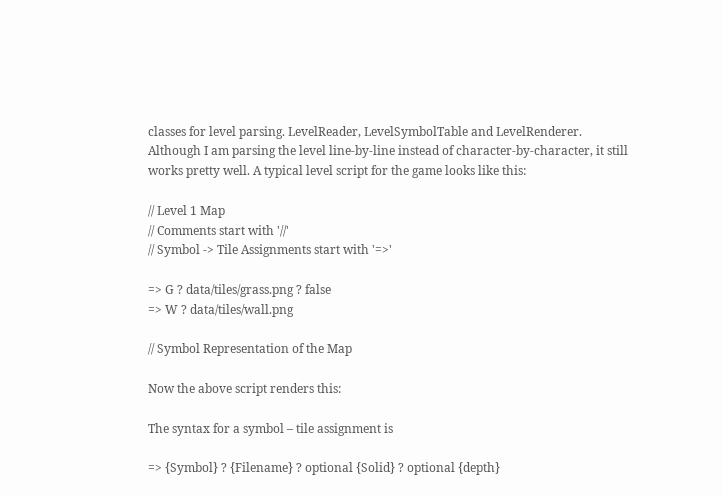classes for level parsing. LevelReader, LevelSymbolTable and LevelRenderer. Although I am parsing the level line-by-line instead of character-by-character, it still works pretty well. A typical level script for the game looks like this:

// Level 1 Map
// Comments start with '//'
// Symbol -> Tile Assignments start with '=>'

=> G ? data/tiles/grass.png ? false
=> W ? data/tiles/wall.png

// Symbol Representation of the Map

Now the above script renders this:

The syntax for a symbol – tile assignment is

=> {Symbol} ? {Filename} ? optional {Solid} ? optional {depth}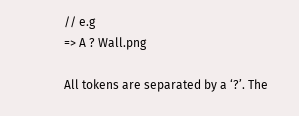// e.g
=> A ? Wall.png

All tokens are separated by a ‘?’. The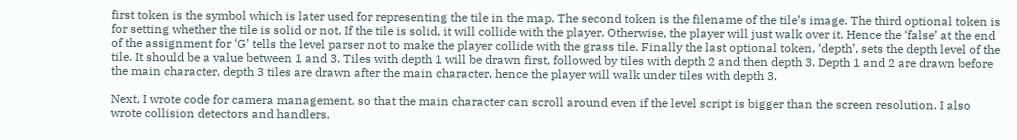first token is the symbol which is later used for representing the tile in the map. The second token is the filename of the tile’s image. The third optional token is for setting whether the tile is solid or not. If the tile is solid, it will collide with the player. Otherwise, the player will just walk over it. Hence the ‘false’ at the end of the assignment for ‘G’ tells the level parser not to make the player collide with the grass tile. Finally the last optional token, ‘depth’, sets the depth level of the tile. It should be a value between 1 and 3. Tiles with depth 1 will be drawn first, followed by tiles with depth 2 and then depth 3. Depth 1 and 2 are drawn before the main character, depth 3 tiles are drawn after the main character, hence the player will walk under tiles with depth 3.

Next, I wrote code for camera management, so that the main character can scroll around even if the level script is bigger than the screen resolution. I also wrote collision detectors and handlers.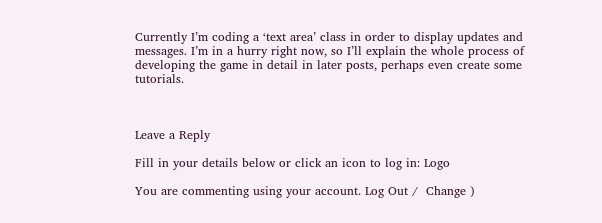Currently I’m coding a ‘text area’ class in order to display updates and messages. I’m in a hurry right now, so I’ll explain the whole process of developing the game in detail in later posts, perhaps even create some tutorials.



Leave a Reply

Fill in your details below or click an icon to log in: Logo

You are commenting using your account. Log Out /  Change )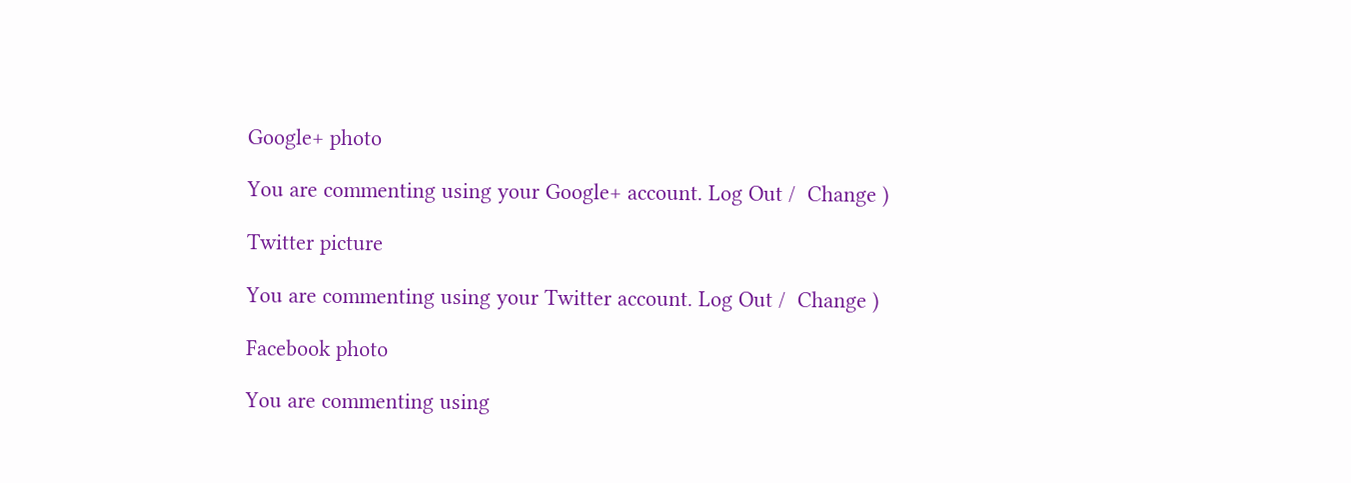Google+ photo

You are commenting using your Google+ account. Log Out /  Change )

Twitter picture

You are commenting using your Twitter account. Log Out /  Change )

Facebook photo

You are commenting using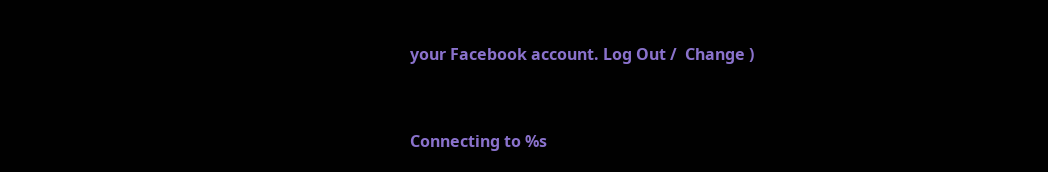your Facebook account. Log Out /  Change )


Connecting to %s